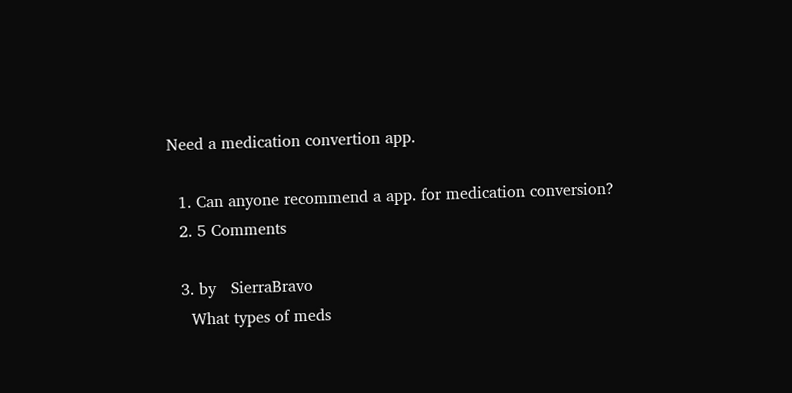Need a medication convertion app.

  1. Can anyone recommend a app. for medication conversion?
  2. 5 Comments

  3. by   SierraBravo
    What types of meds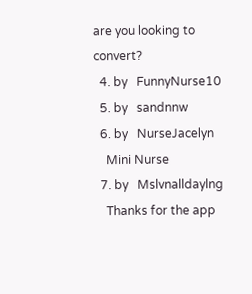are you looking to convert?
  4. by   FunnyNurse10
  5. by   sandnnw
  6. by   NurseJacelyn
    Mini Nurse
  7. by   Mslvnalldaylng
    Thanks for the app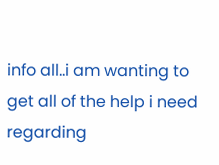info all..i am wanting to get all of the help i need regarding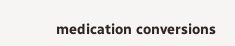medication conversions